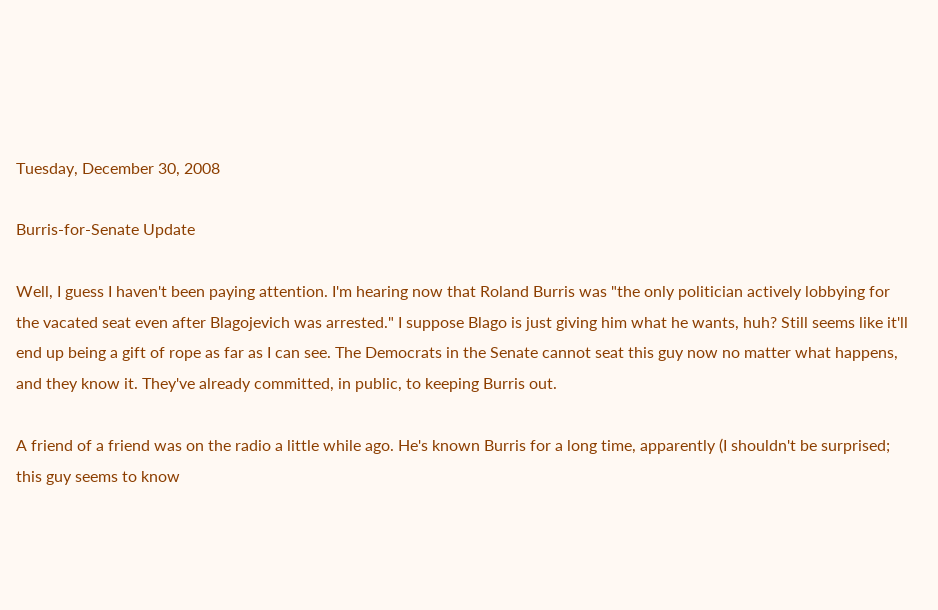Tuesday, December 30, 2008

Burris-for-Senate Update

Well, I guess I haven't been paying attention. I'm hearing now that Roland Burris was "the only politician actively lobbying for the vacated seat even after Blagojevich was arrested." I suppose Blago is just giving him what he wants, huh? Still seems like it'll end up being a gift of rope as far as I can see. The Democrats in the Senate cannot seat this guy now no matter what happens, and they know it. They've already committed, in public, to keeping Burris out.

A friend of a friend was on the radio a little while ago. He's known Burris for a long time, apparently (I shouldn't be surprised; this guy seems to know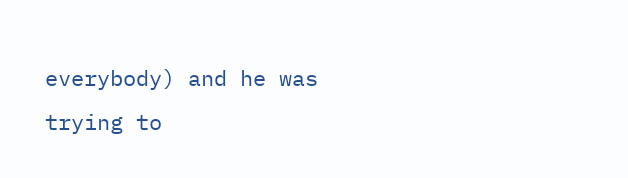everybody) and he was trying to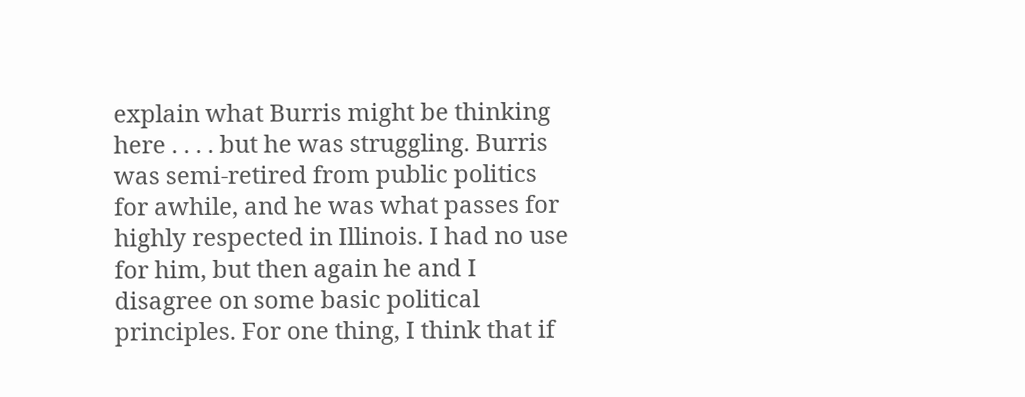explain what Burris might be thinking here . . . . but he was struggling. Burris was semi-retired from public politics for awhile, and he was what passes for highly respected in Illinois. I had no use for him, but then again he and I disagree on some basic political principles. For one thing, I think that if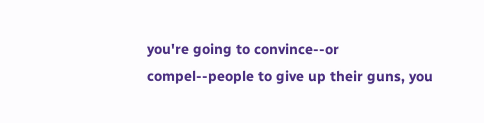you're going to convince--or compel--people to give up their guns, you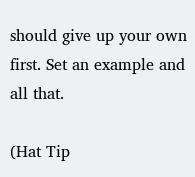should give up your own first. Set an example and all that.

(Hat Tip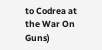to Codrea at the War On Guns)